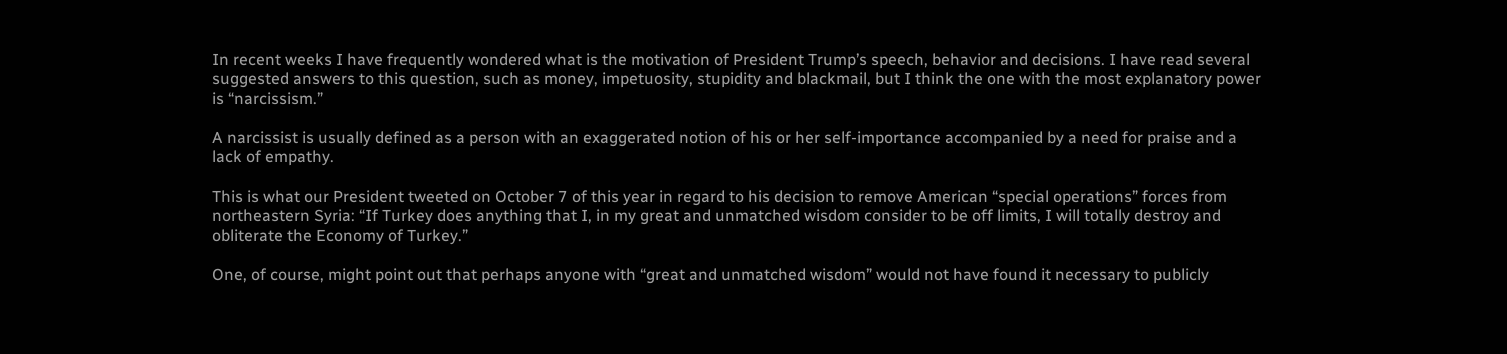In recent weeks I have frequently wondered what is the motivation of President Trump’s speech, behavior and decisions. I have read several suggested answers to this question, such as money, impetuosity, stupidity and blackmail, but I think the one with the most explanatory power is “narcissism.”

A narcissist is usually defined as a person with an exaggerated notion of his or her self-importance accompanied by a need for praise and a lack of empathy.

This is what our President tweeted on October 7 of this year in regard to his decision to remove American “special operations” forces from northeastern Syria: “If Turkey does anything that I, in my great and unmatched wisdom consider to be off limits, I will totally destroy and obliterate the Economy of Turkey.”

One, of course, might point out that perhaps anyone with “great and unmatched wisdom” would not have found it necessary to publicly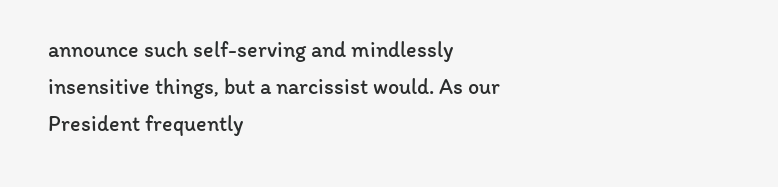announce such self-serving and mindlessly insensitive things, but a narcissist would. As our President frequently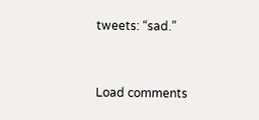tweets: “sad.”



Load comments